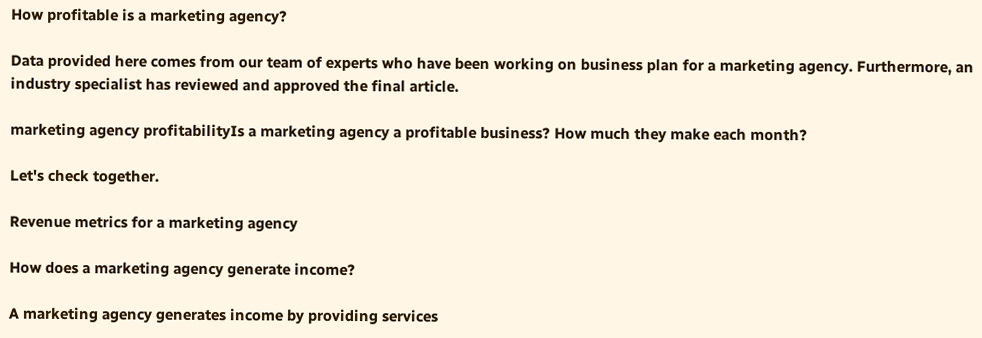How profitable is a marketing agency?

Data provided here comes from our team of experts who have been working on business plan for a marketing agency. Furthermore, an industry specialist has reviewed and approved the final article.

marketing agency profitabilityIs a marketing agency a profitable business? How much they make each month?

Let's check together.

Revenue metrics for a marketing agency

How does a marketing agency generate income?

A marketing agency generates income by providing services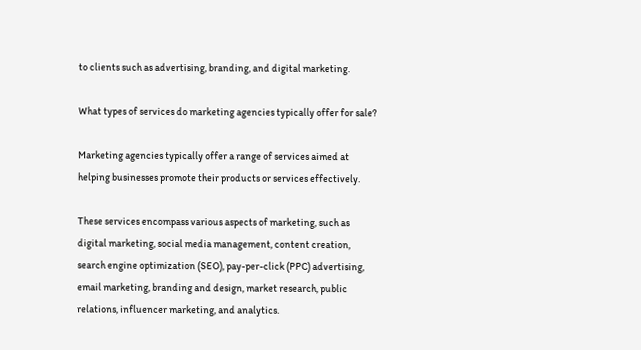to clients such as advertising, branding, and digital marketing.

What types of services do marketing agencies typically offer for sale?

Marketing agencies typically offer a range of services aimed at helping businesses promote their products or services effectively.

These services encompass various aspects of marketing, such as digital marketing, social media management, content creation, search engine optimization (SEO), pay-per-click (PPC) advertising, email marketing, branding and design, market research, public relations, influencer marketing, and analytics.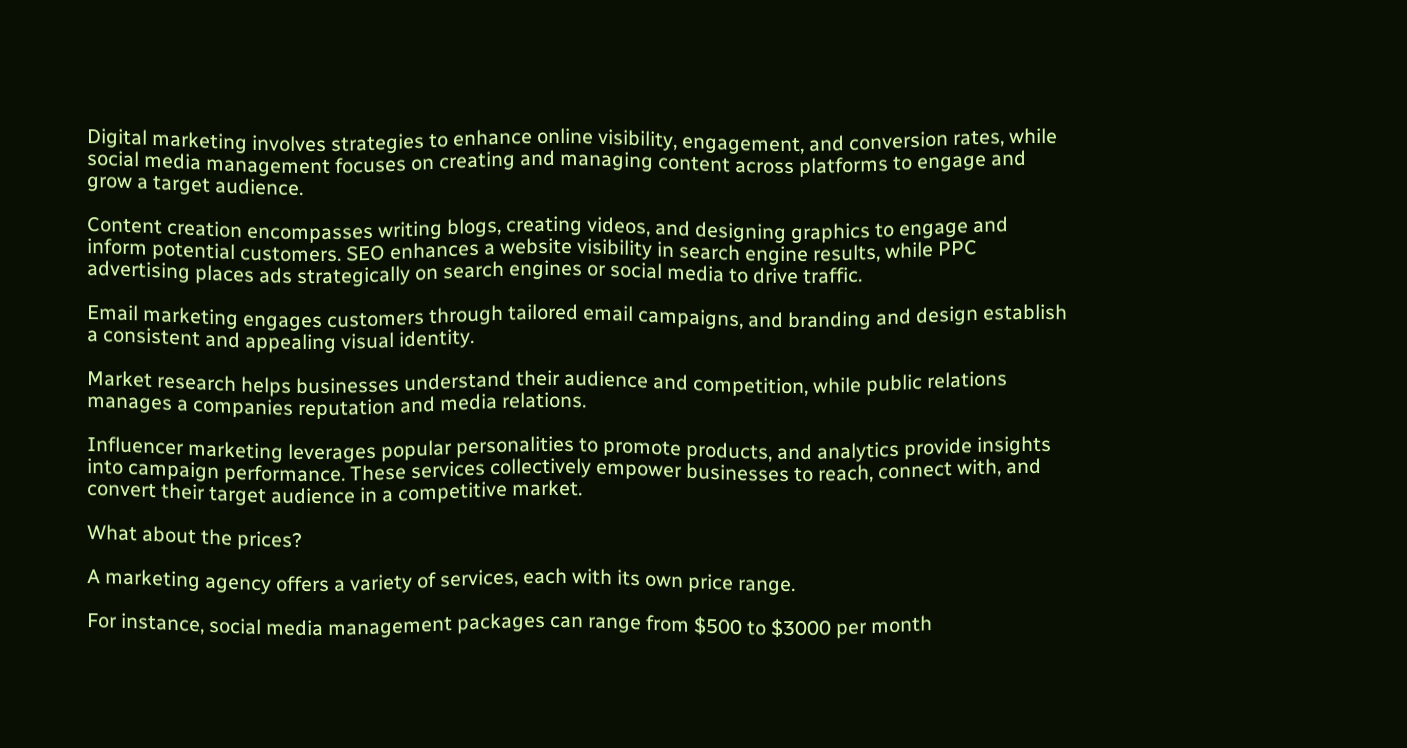Digital marketing involves strategies to enhance online visibility, engagement, and conversion rates, while social media management focuses on creating and managing content across platforms to engage and grow a target audience.

Content creation encompasses writing blogs, creating videos, and designing graphics to engage and inform potential customers. SEO enhances a website visibility in search engine results, while PPC advertising places ads strategically on search engines or social media to drive traffic.

Email marketing engages customers through tailored email campaigns, and branding and design establish a consistent and appealing visual identity.

Market research helps businesses understand their audience and competition, while public relations manages a companies reputation and media relations.

Influencer marketing leverages popular personalities to promote products, and analytics provide insights into campaign performance. These services collectively empower businesses to reach, connect with, and convert their target audience in a competitive market.

What about the prices?

A marketing agency offers a variety of services, each with its own price range.

For instance, social media management packages can range from $500 to $3000 per month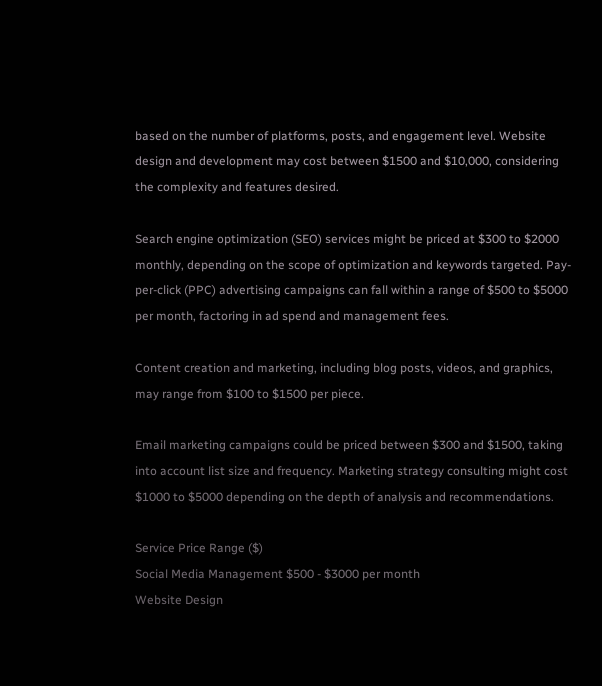based on the number of platforms, posts, and engagement level. Website design and development may cost between $1500 and $10,000, considering the complexity and features desired.

Search engine optimization (SEO) services might be priced at $300 to $2000 monthly, depending on the scope of optimization and keywords targeted. Pay-per-click (PPC) advertising campaigns can fall within a range of $500 to $5000 per month, factoring in ad spend and management fees.

Content creation and marketing, including blog posts, videos, and graphics, may range from $100 to $1500 per piece.

Email marketing campaigns could be priced between $300 and $1500, taking into account list size and frequency. Marketing strategy consulting might cost $1000 to $5000 depending on the depth of analysis and recommendations.

Service Price Range ($)
Social Media Management $500 - $3000 per month
Website Design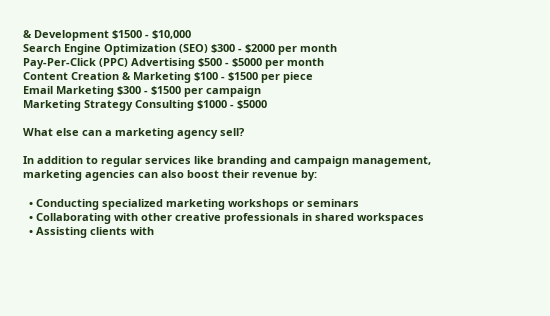& Development $1500 - $10,000
Search Engine Optimization (SEO) $300 - $2000 per month
Pay-Per-Click (PPC) Advertising $500 - $5000 per month
Content Creation & Marketing $100 - $1500 per piece
Email Marketing $300 - $1500 per campaign
Marketing Strategy Consulting $1000 - $5000

What else can a marketing agency sell?

In addition to regular services like branding and campaign management, marketing agencies can also boost their revenue by:

  • Conducting specialized marketing workshops or seminars
  • Collaborating with other creative professionals in shared workspaces
  • Assisting clients with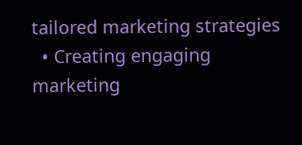tailored marketing strategies
  • Creating engaging marketing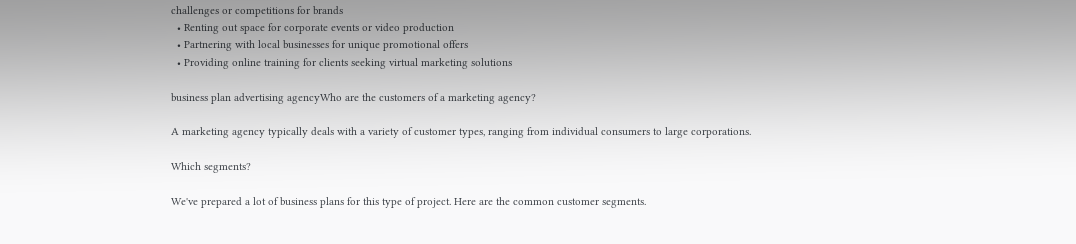challenges or competitions for brands
  • Renting out space for corporate events or video production
  • Partnering with local businesses for unique promotional offers
  • Providing online training for clients seeking virtual marketing solutions

business plan advertising agencyWho are the customers of a marketing agency?

A marketing agency typically deals with a variety of customer types, ranging from individual consumers to large corporations.

Which segments?

We've prepared a lot of business plans for this type of project. Here are the common customer segments.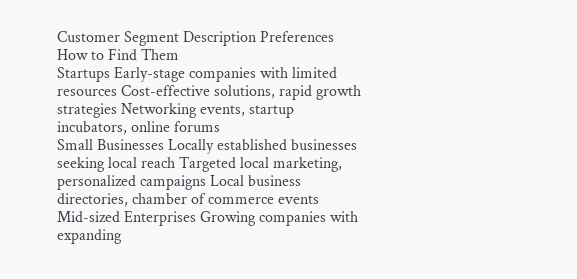Customer Segment Description Preferences How to Find Them
Startups Early-stage companies with limited resources Cost-effective solutions, rapid growth strategies Networking events, startup incubators, online forums
Small Businesses Locally established businesses seeking local reach Targeted local marketing, personalized campaigns Local business directories, chamber of commerce events
Mid-sized Enterprises Growing companies with expanding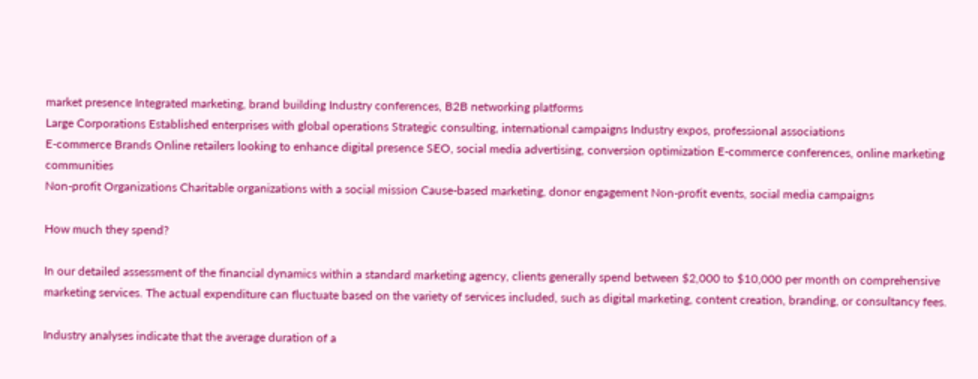market presence Integrated marketing, brand building Industry conferences, B2B networking platforms
Large Corporations Established enterprises with global operations Strategic consulting, international campaigns Industry expos, professional associations
E-commerce Brands Online retailers looking to enhance digital presence SEO, social media advertising, conversion optimization E-commerce conferences, online marketing communities
Non-profit Organizations Charitable organizations with a social mission Cause-based marketing, donor engagement Non-profit events, social media campaigns

How much they spend?

In our detailed assessment of the financial dynamics within a standard marketing agency, clients generally spend between $2,000 to $10,000 per month on comprehensive marketing services. The actual expenditure can fluctuate based on the variety of services included, such as digital marketing, content creation, branding, or consultancy fees.

Industry analyses indicate that the average duration of a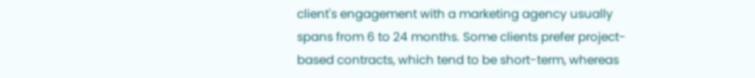client's engagement with a marketing agency usually spans from 6 to 24 months. Some clients prefer project-based contracts, which tend to be short-term, whereas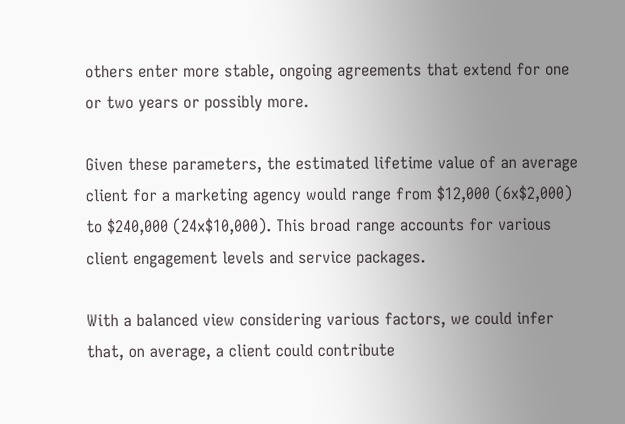others enter more stable, ongoing agreements that extend for one or two years or possibly more.

Given these parameters, the estimated lifetime value of an average client for a marketing agency would range from $12,000 (6x$2,000) to $240,000 (24x$10,000). This broad range accounts for various client engagement levels and service packages.

With a balanced view considering various factors, we could infer that, on average, a client could contribute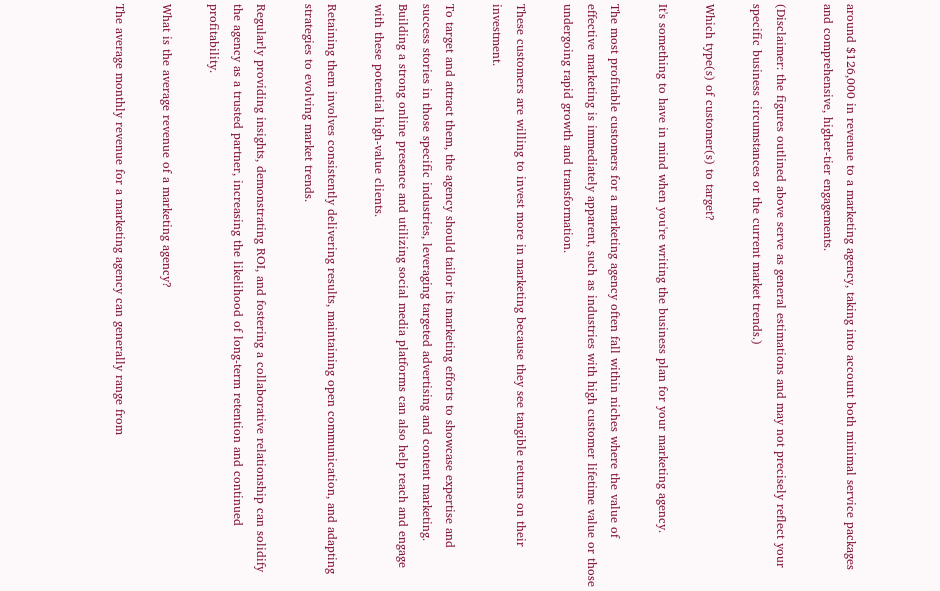around $126,000 in revenue to a marketing agency, taking into account both minimal service packages and comprehensive, higher-tier engagements.

(Disclaimer: the figures outlined above serve as general estimations and may not precisely reflect your specific business circumstances or the current market trends.)

Which type(s) of customer(s) to target?

It's something to have in mind when you're writing the business plan for your marketing agency.

The most profitable customers for a marketing agency often fall within niches where the value of effective marketing is immediately apparent, such as industries with high customer lifetime value or those undergoing rapid growth and transformation.

These customers are willing to invest more in marketing because they see tangible returns on their investment.

To target and attract them, the agency should tailor its marketing efforts to showcase expertise and success stories in those specific industries, leveraging targeted advertising and content marketing. Building a strong online presence and utilizing social media platforms can also help reach and engage with these potential high-value clients.

Retaining them involves consistently delivering results, maintaining open communication, and adapting strategies to evolving market trends.

Regularly providing insights, demonstrating ROI, and fostering a collaborative relationship can solidify the agency as a trusted partner, increasing the likelihood of long-term retention and continued profitability.

What is the average revenue of a marketing agency?

The average monthly revenue for a marketing agency can generally range from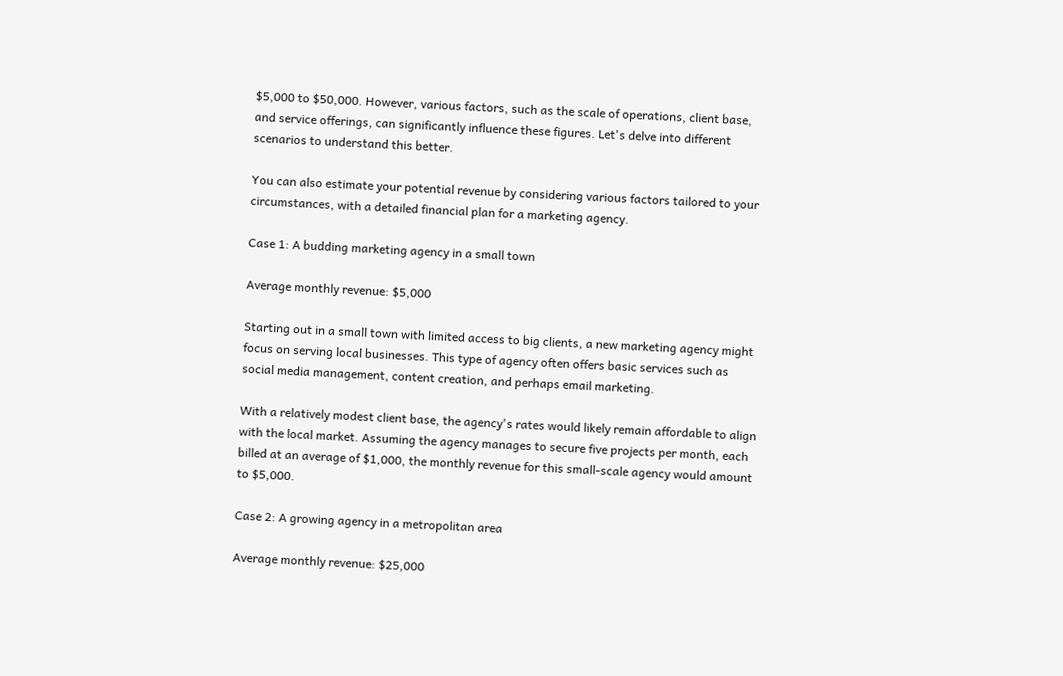$5,000 to $50,000. However, various factors, such as the scale of operations, client base, and service offerings, can significantly influence these figures. Let's delve into different scenarios to understand this better.

You can also estimate your potential revenue by considering various factors tailored to your circumstances, with a detailed financial plan for a marketing agency.

Case 1: A budding marketing agency in a small town

Average monthly revenue: $5,000

Starting out in a small town with limited access to big clients, a new marketing agency might focus on serving local businesses. This type of agency often offers basic services such as social media management, content creation, and perhaps email marketing.

With a relatively modest client base, the agency's rates would likely remain affordable to align with the local market. Assuming the agency manages to secure five projects per month, each billed at an average of $1,000, the monthly revenue for this small-scale agency would amount to $5,000.

Case 2: A growing agency in a metropolitan area

Average monthly revenue: $25,000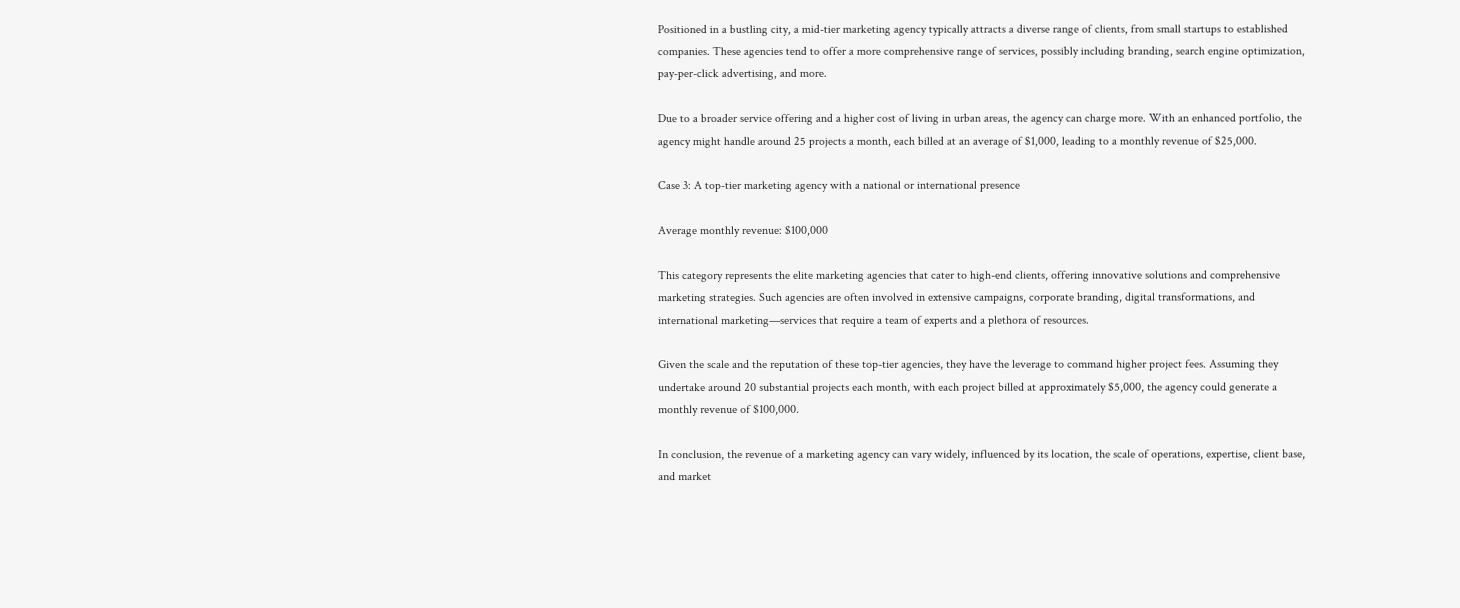Positioned in a bustling city, a mid-tier marketing agency typically attracts a diverse range of clients, from small startups to established companies. These agencies tend to offer a more comprehensive range of services, possibly including branding, search engine optimization, pay-per-click advertising, and more.

Due to a broader service offering and a higher cost of living in urban areas, the agency can charge more. With an enhanced portfolio, the agency might handle around 25 projects a month, each billed at an average of $1,000, leading to a monthly revenue of $25,000.

Case 3: A top-tier marketing agency with a national or international presence

Average monthly revenue: $100,000

This category represents the elite marketing agencies that cater to high-end clients, offering innovative solutions and comprehensive marketing strategies. Such agencies are often involved in extensive campaigns, corporate branding, digital transformations, and international marketing—services that require a team of experts and a plethora of resources.

Given the scale and the reputation of these top-tier agencies, they have the leverage to command higher project fees. Assuming they undertake around 20 substantial projects each month, with each project billed at approximately $5,000, the agency could generate a monthly revenue of $100,000.

In conclusion, the revenue of a marketing agency can vary widely, influenced by its location, the scale of operations, expertise, client base, and market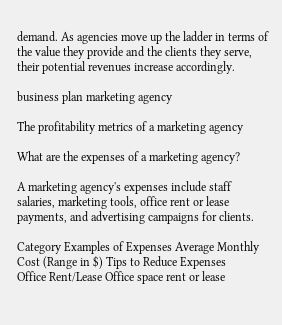demand. As agencies move up the ladder in terms of the value they provide and the clients they serve, their potential revenues increase accordingly.

business plan marketing agency

The profitability metrics of a marketing agency

What are the expenses of a marketing agency?

A marketing agency's expenses include staff salaries, marketing tools, office rent or lease payments, and advertising campaigns for clients.

Category Examples of Expenses Average Monthly Cost (Range in $) Tips to Reduce Expenses
Office Rent/Lease Office space rent or lease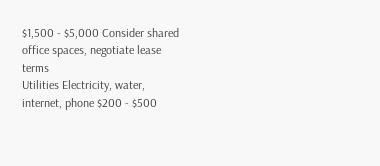$1,500 - $5,000 Consider shared office spaces, negotiate lease terms
Utilities Electricity, water, internet, phone $200 - $500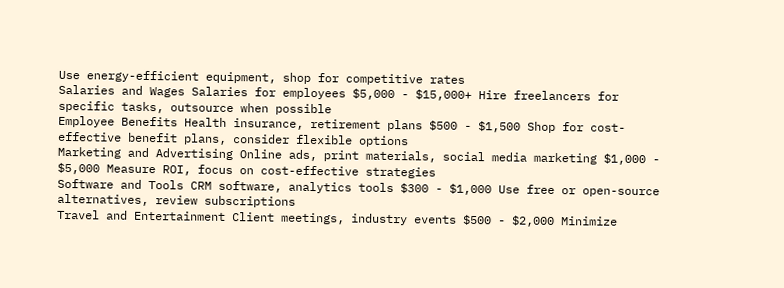Use energy-efficient equipment, shop for competitive rates
Salaries and Wages Salaries for employees $5,000 - $15,000+ Hire freelancers for specific tasks, outsource when possible
Employee Benefits Health insurance, retirement plans $500 - $1,500 Shop for cost-effective benefit plans, consider flexible options
Marketing and Advertising Online ads, print materials, social media marketing $1,000 - $5,000 Measure ROI, focus on cost-effective strategies
Software and Tools CRM software, analytics tools $300 - $1,000 Use free or open-source alternatives, review subscriptions
Travel and Entertainment Client meetings, industry events $500 - $2,000 Minimize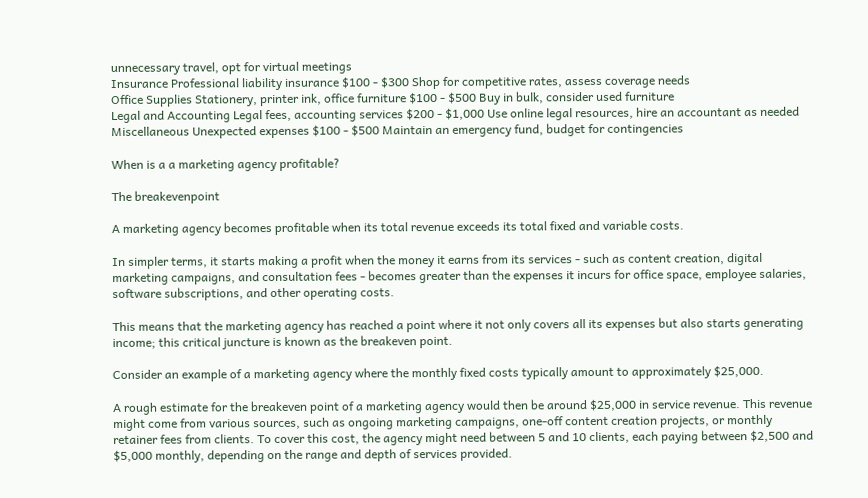unnecessary travel, opt for virtual meetings
Insurance Professional liability insurance $100 - $300 Shop for competitive rates, assess coverage needs
Office Supplies Stationery, printer ink, office furniture $100 - $500 Buy in bulk, consider used furniture
Legal and Accounting Legal fees, accounting services $200 - $1,000 Use online legal resources, hire an accountant as needed
Miscellaneous Unexpected expenses $100 - $500 Maintain an emergency fund, budget for contingencies

When is a a marketing agency profitable?

The breakevenpoint

A marketing agency becomes profitable when its total revenue exceeds its total fixed and variable costs.

In simpler terms, it starts making a profit when the money it earns from its services - such as content creation, digital marketing campaigns, and consultation fees - becomes greater than the expenses it incurs for office space, employee salaries, software subscriptions, and other operating costs.

This means that the marketing agency has reached a point where it not only covers all its expenses but also starts generating income; this critical juncture is known as the breakeven point.

Consider an example of a marketing agency where the monthly fixed costs typically amount to approximately $25,000.

A rough estimate for the breakeven point of a marketing agency would then be around $25,000 in service revenue. This revenue might come from various sources, such as ongoing marketing campaigns, one-off content creation projects, or monthly retainer fees from clients. To cover this cost, the agency might need between 5 and 10 clients, each paying between $2,500 and $5,000 monthly, depending on the range and depth of services provided.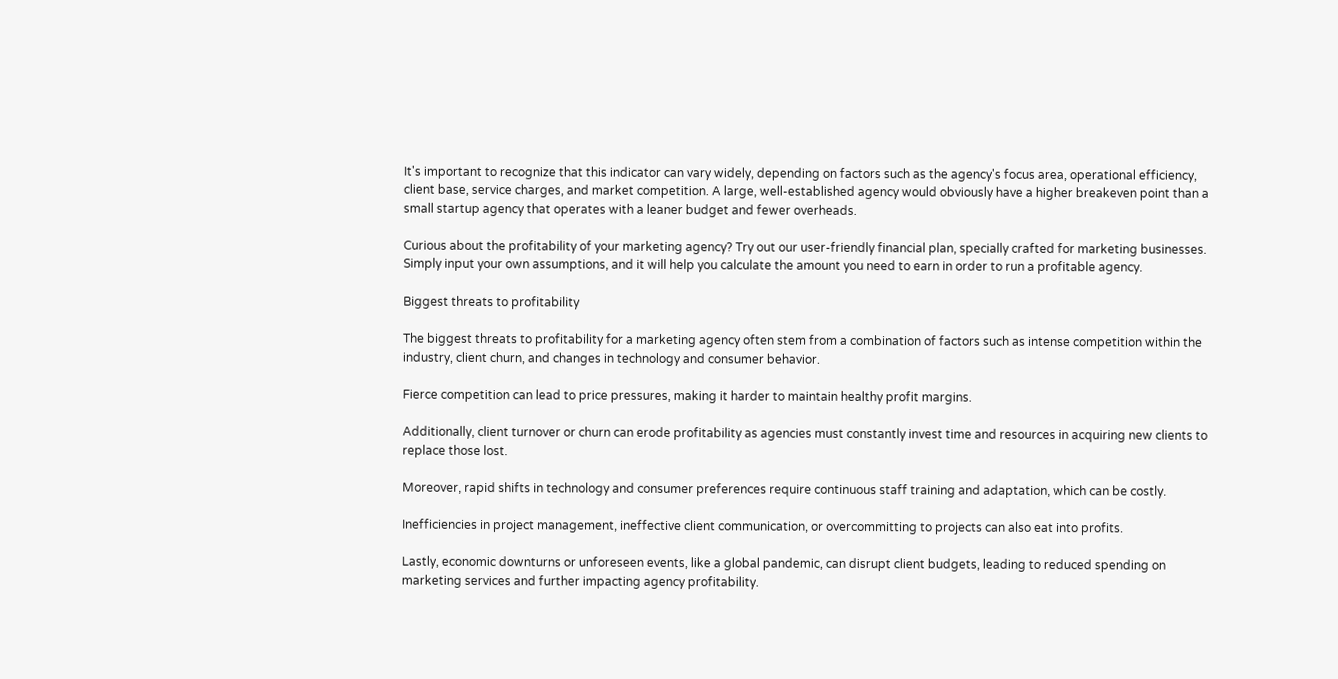It's important to recognize that this indicator can vary widely, depending on factors such as the agency's focus area, operational efficiency, client base, service charges, and market competition. A large, well-established agency would obviously have a higher breakeven point than a small startup agency that operates with a leaner budget and fewer overheads.

Curious about the profitability of your marketing agency? Try out our user-friendly financial plan, specially crafted for marketing businesses. Simply input your own assumptions, and it will help you calculate the amount you need to earn in order to run a profitable agency.

Biggest threats to profitability

The biggest threats to profitability for a marketing agency often stem from a combination of factors such as intense competition within the industry, client churn, and changes in technology and consumer behavior.

Fierce competition can lead to price pressures, making it harder to maintain healthy profit margins.

Additionally, client turnover or churn can erode profitability as agencies must constantly invest time and resources in acquiring new clients to replace those lost.

Moreover, rapid shifts in technology and consumer preferences require continuous staff training and adaptation, which can be costly.

Inefficiencies in project management, ineffective client communication, or overcommitting to projects can also eat into profits.

Lastly, economic downturns or unforeseen events, like a global pandemic, can disrupt client budgets, leading to reduced spending on marketing services and further impacting agency profitability.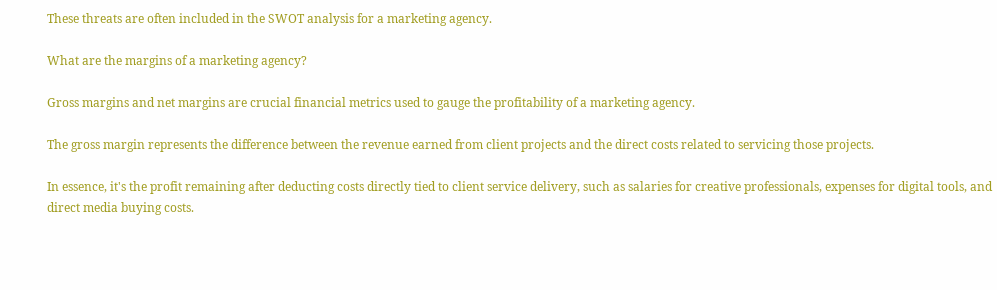These threats are often included in the SWOT analysis for a marketing agency.

What are the margins of a marketing agency?

Gross margins and net margins are crucial financial metrics used to gauge the profitability of a marketing agency.

The gross margin represents the difference between the revenue earned from client projects and the direct costs related to servicing those projects.

In essence, it's the profit remaining after deducting costs directly tied to client service delivery, such as salaries for creative professionals, expenses for digital tools, and direct media buying costs.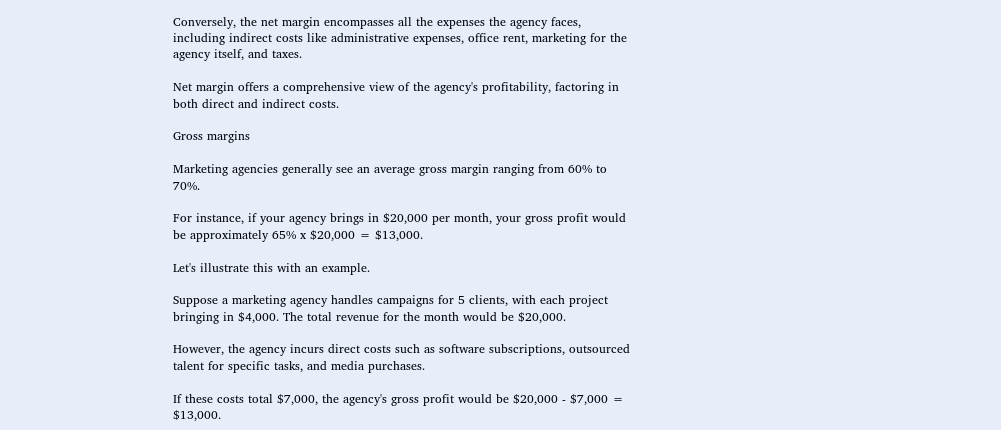Conversely, the net margin encompasses all the expenses the agency faces, including indirect costs like administrative expenses, office rent, marketing for the agency itself, and taxes.

Net margin offers a comprehensive view of the agency's profitability, factoring in both direct and indirect costs.

Gross margins

Marketing agencies generally see an average gross margin ranging from 60% to 70%.

For instance, if your agency brings in $20,000 per month, your gross profit would be approximately 65% x $20,000 = $13,000.

Let's illustrate this with an example.

Suppose a marketing agency handles campaigns for 5 clients, with each project bringing in $4,000. The total revenue for the month would be $20,000.

However, the agency incurs direct costs such as software subscriptions, outsourced talent for specific tasks, and media purchases.

If these costs total $7,000, the agency's gross profit would be $20,000 - $7,000 = $13,000.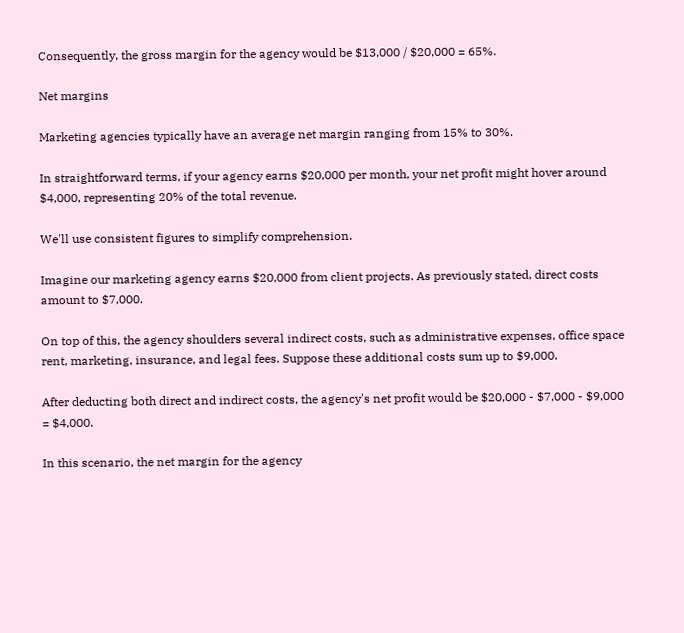Consequently, the gross margin for the agency would be $13,000 / $20,000 = 65%.

Net margins

Marketing agencies typically have an average net margin ranging from 15% to 30%.

In straightforward terms, if your agency earns $20,000 per month, your net profit might hover around $4,000, representing 20% of the total revenue.

We'll use consistent figures to simplify comprehension.

Imagine our marketing agency earns $20,000 from client projects. As previously stated, direct costs amount to $7,000.

On top of this, the agency shoulders several indirect costs, such as administrative expenses, office space rent, marketing, insurance, and legal fees. Suppose these additional costs sum up to $9,000.

After deducting both direct and indirect costs, the agency's net profit would be $20,000 - $7,000 - $9,000 = $4,000.

In this scenario, the net margin for the agency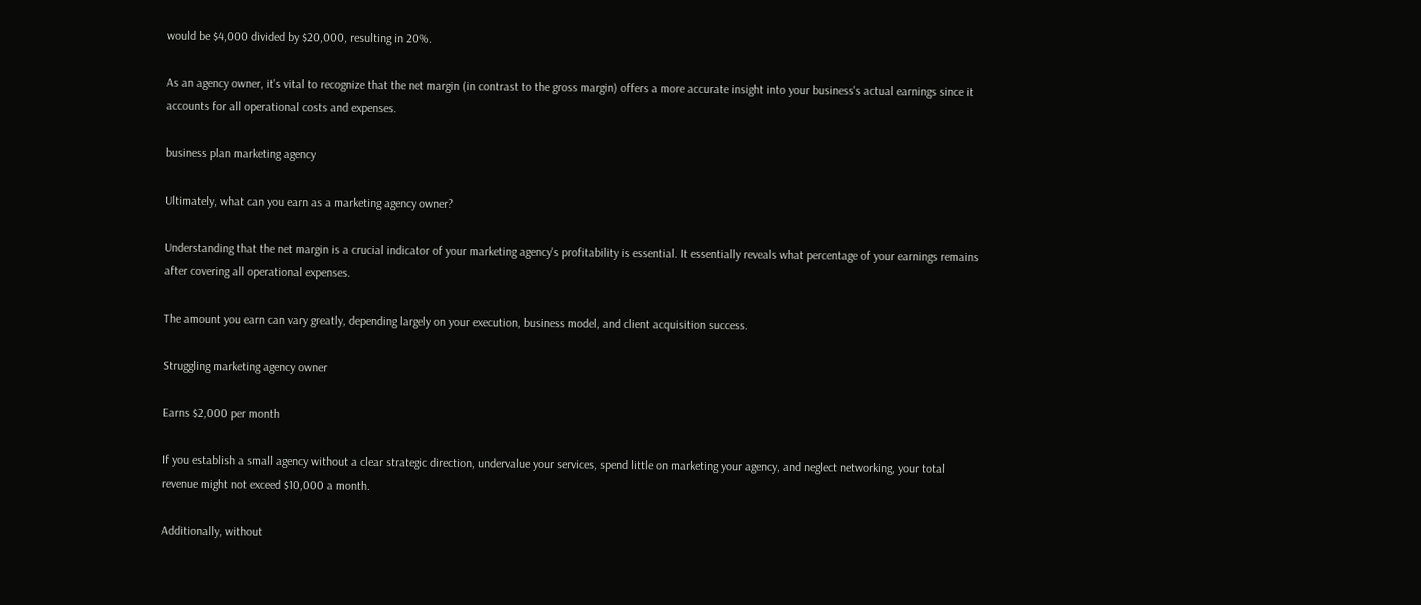would be $4,000 divided by $20,000, resulting in 20%.

As an agency owner, it's vital to recognize that the net margin (in contrast to the gross margin) offers a more accurate insight into your business's actual earnings since it accounts for all operational costs and expenses.

business plan marketing agency

Ultimately, what can you earn as a marketing agency owner?

Understanding that the net margin is a crucial indicator of your marketing agency's profitability is essential. It essentially reveals what percentage of your earnings remains after covering all operational expenses.

The amount you earn can vary greatly, depending largely on your execution, business model, and client acquisition success.

Struggling marketing agency owner

Earns $2,000 per month

If you establish a small agency without a clear strategic direction, undervalue your services, spend little on marketing your agency, and neglect networking, your total revenue might not exceed $10,000 a month.

Additionally, without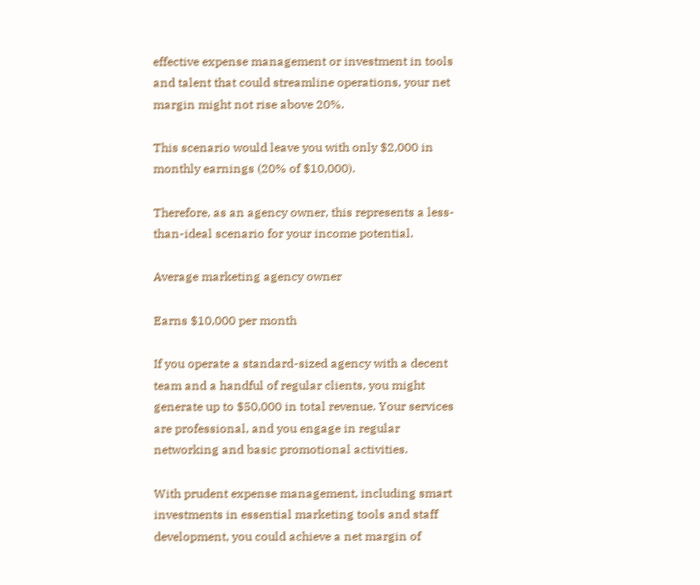effective expense management or investment in tools and talent that could streamline operations, your net margin might not rise above 20%.

This scenario would leave you with only $2,000 in monthly earnings (20% of $10,000).

Therefore, as an agency owner, this represents a less-than-ideal scenario for your income potential.

Average marketing agency owner

Earns $10,000 per month

If you operate a standard-sized agency with a decent team and a handful of regular clients, you might generate up to $50,000 in total revenue. Your services are professional, and you engage in regular networking and basic promotional activities.

With prudent expense management, including smart investments in essential marketing tools and staff development, you could achieve a net margin of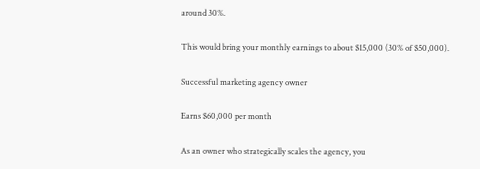around 30%.

This would bring your monthly earnings to about $15,000 (30% of $50,000).

Successful marketing agency owner

Earns $60,000 per month

As an owner who strategically scales the agency, you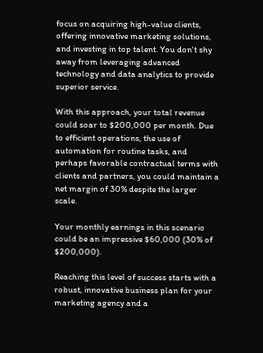focus on acquiring high-value clients, offering innovative marketing solutions, and investing in top talent. You don't shy away from leveraging advanced technology and data analytics to provide superior service.

With this approach, your total revenue could soar to $200,000 per month. Due to efficient operations, the use of automation for routine tasks, and perhaps favorable contractual terms with clients and partners, you could maintain a net margin of 30% despite the larger scale.

Your monthly earnings in this scenario could be an impressive $60,000 (30% of $200,000).

Reaching this level of success starts with a robust, innovative business plan for your marketing agency and a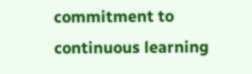commitment to continuous learning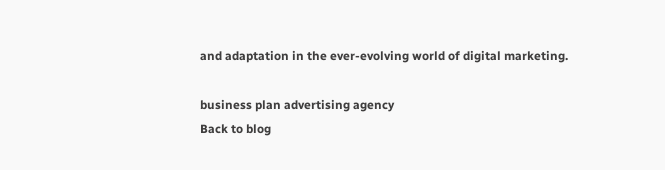and adaptation in the ever-evolving world of digital marketing.

business plan advertising agency
Back to blog